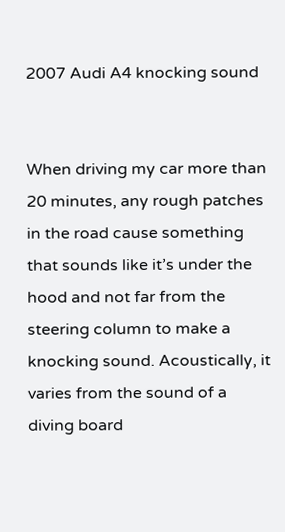2007 Audi A4 knocking sound


When driving my car more than 20 minutes, any rough patches in the road cause something that sounds like it’s under the hood and not far from the steering column to make a knocking sound. Acoustically, it varies from the sound of a diving board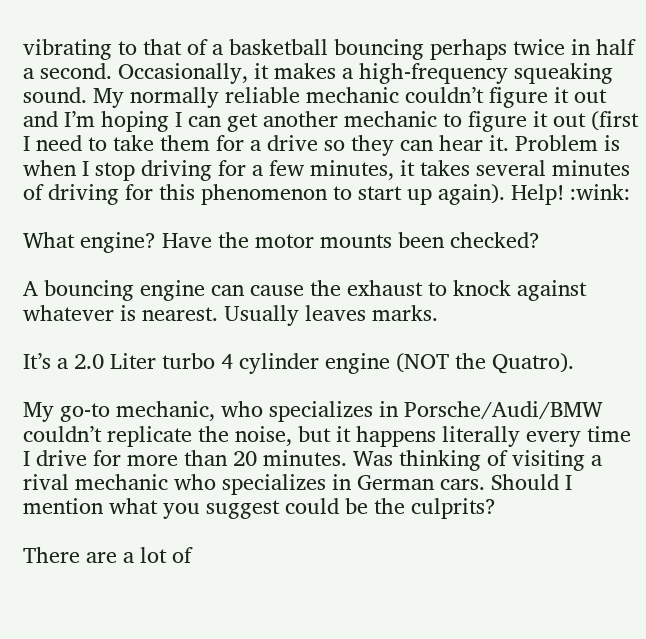vibrating to that of a basketball bouncing perhaps twice in half a second. Occasionally, it makes a high-frequency squeaking sound. My normally reliable mechanic couldn’t figure it out and I’m hoping I can get another mechanic to figure it out (first I need to take them for a drive so they can hear it. Problem is when I stop driving for a few minutes, it takes several minutes of driving for this phenomenon to start up again). Help! :wink:

What engine? Have the motor mounts been checked?

A bouncing engine can cause the exhaust to knock against whatever is nearest. Usually leaves marks.

It’s a 2.0 Liter turbo 4 cylinder engine (NOT the Quatro).

My go-to mechanic, who specializes in Porsche/Audi/BMW couldn’t replicate the noise, but it happens literally every time I drive for more than 20 minutes. Was thinking of visiting a rival mechanic who specializes in German cars. Should I mention what you suggest could be the culprits?

There are a lot of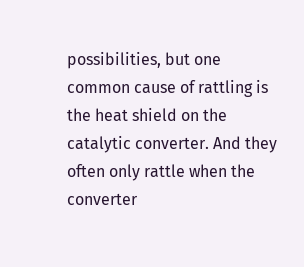possibilities, but one common cause of rattling is the heat shield on the catalytic converter. And they often only rattle when the converter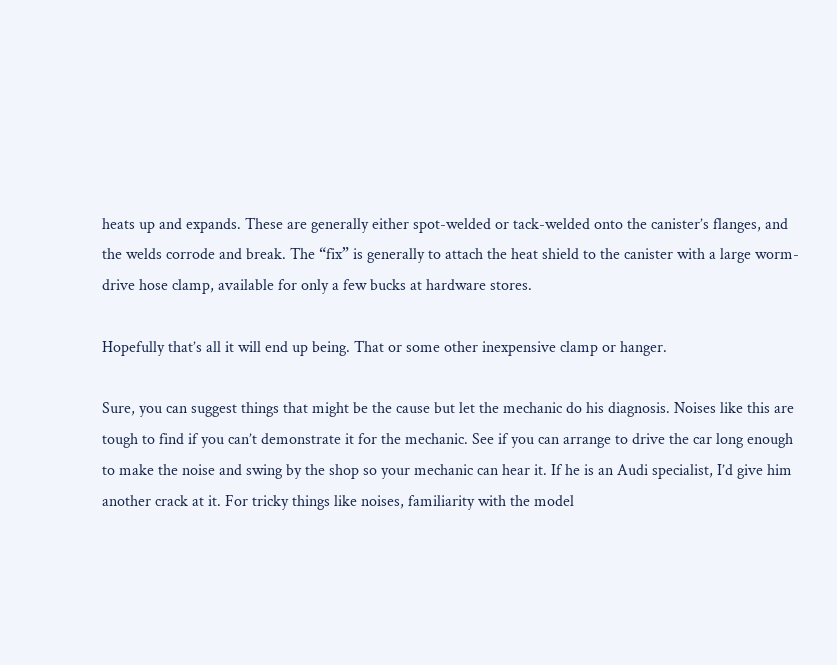heats up and expands. These are generally either spot-welded or tack-welded onto the canister’s flanges, and the welds corrode and break. The “fix” is generally to attach the heat shield to the canister with a large worm-drive hose clamp, available for only a few bucks at hardware stores.

Hopefully that’s all it will end up being. That or some other inexpensive clamp or hanger.

Sure, you can suggest things that might be the cause but let the mechanic do his diagnosis. Noises like this are tough to find if you can’t demonstrate it for the mechanic. See if you can arrange to drive the car long enough to make the noise and swing by the shop so your mechanic can hear it. If he is an Audi specialist, I’d give him another crack at it. For tricky things like noises, familiarity with the model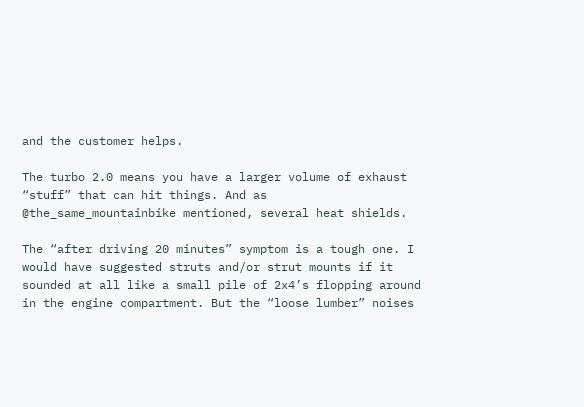and the customer helps.

The turbo 2.0 means you have a larger volume of exhaust “stuff” that can hit things. And as @the_same_mountainbike mentioned, several heat shields.

The “after driving 20 minutes” symptom is a tough one. I would have suggested struts and/or strut mounts if it sounded at all like a small pile of 2x4’s flopping around in the engine compartment. But the “loose lumber” noises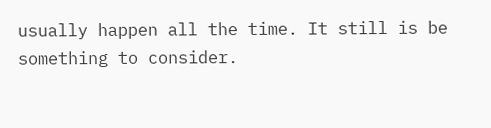usually happen all the time. It still is be something to consider.